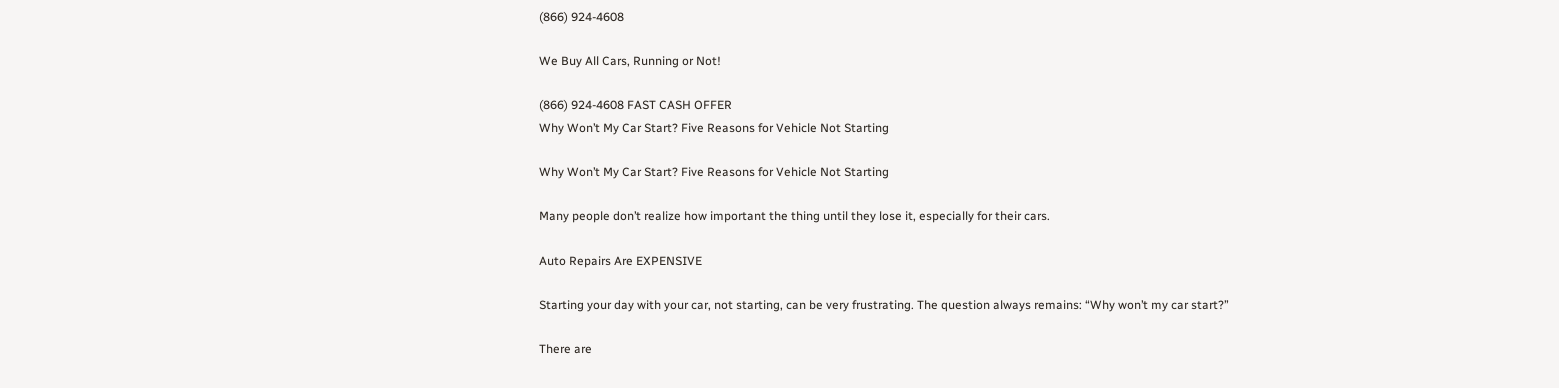(866) 924-4608

We Buy All Cars, Running or Not!

(866) 924-4608 FAST CASH OFFER
Why Won’t My Car Start? Five Reasons for Vehicle Not Starting

Why Won’t My Car Start? Five Reasons for Vehicle Not Starting

Many people don’t realize how important the thing until they lose it, especially for their cars.

Auto Repairs Are EXPENSIVE

Starting your day with your car, not starting, can be very frustrating. The question always remains: “Why won’t my car start?”

There are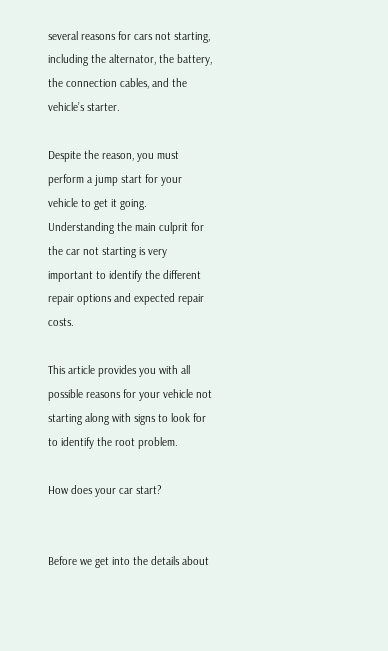several reasons for cars not starting, including the alternator, the battery, the connection cables, and the vehicle’s starter.

Despite the reason, you must perform a jump start for your vehicle to get it going. Understanding the main culprit for the car not starting is very important to identify the different repair options and expected repair costs.

This article provides you with all possible reasons for your vehicle not starting along with signs to look for to identify the root problem.

How does your car start?


Before we get into the details about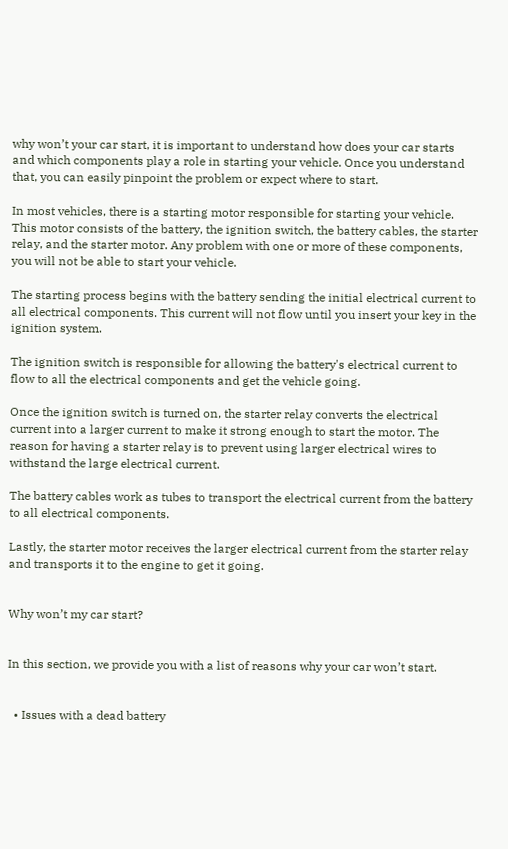why won’t your car start, it is important to understand how does your car starts and which components play a role in starting your vehicle. Once you understand that, you can easily pinpoint the problem or expect where to start.

In most vehicles, there is a starting motor responsible for starting your vehicle. This motor consists of the battery, the ignition switch, the battery cables, the starter relay, and the starter motor. Any problem with one or more of these components, you will not be able to start your vehicle.

The starting process begins with the battery sending the initial electrical current to all electrical components. This current will not flow until you insert your key in the ignition system.

The ignition switch is responsible for allowing the battery's electrical current to flow to all the electrical components and get the vehicle going.

Once the ignition switch is turned on, the starter relay converts the electrical current into a larger current to make it strong enough to start the motor. The reason for having a starter relay is to prevent using larger electrical wires to withstand the large electrical current.

The battery cables work as tubes to transport the electrical current from the battery to all electrical components.

Lastly, the starter motor receives the larger electrical current from the starter relay and transports it to the engine to get it going.


Why won’t my car start?


In this section, we provide you with a list of reasons why your car won’t start.


  • Issues with a dead battery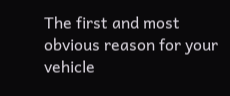The first and most obvious reason for your vehicle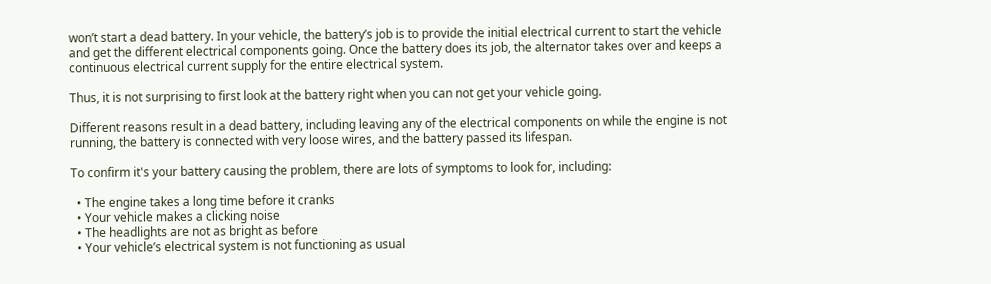won’t start a dead battery. In your vehicle, the battery’s job is to provide the initial electrical current to start the vehicle and get the different electrical components going. Once the battery does its job, the alternator takes over and keeps a continuous electrical current supply for the entire electrical system.

Thus, it is not surprising to first look at the battery right when you can not get your vehicle going.

Different reasons result in a dead battery, including leaving any of the electrical components on while the engine is not running, the battery is connected with very loose wires, and the battery passed its lifespan.

To confirm it's your battery causing the problem, there are lots of symptoms to look for, including:

  • The engine takes a long time before it cranks
  • Your vehicle makes a clicking noise
  • The headlights are not as bright as before
  • Your vehicle’s electrical system is not functioning as usual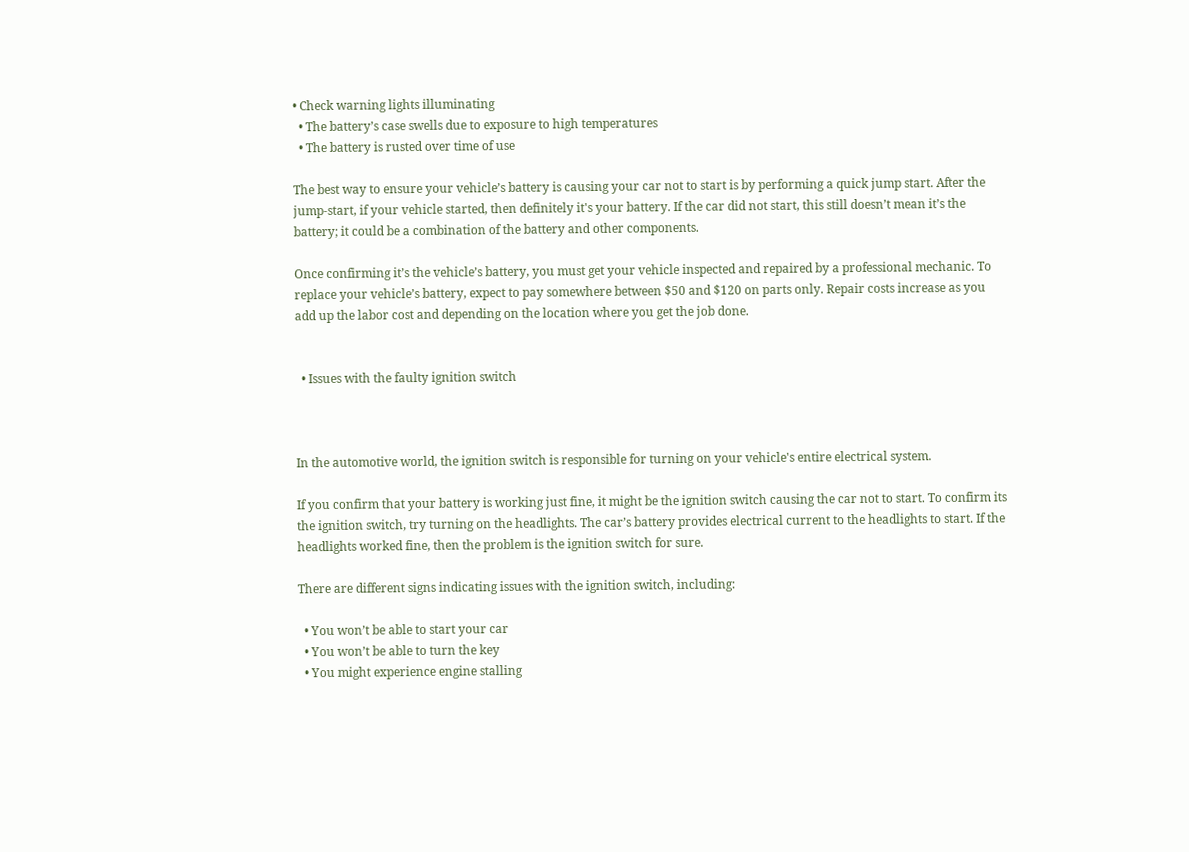• Check warning lights illuminating
  • The battery’s case swells due to exposure to high temperatures
  • The battery is rusted over time of use

The best way to ensure your vehicle’s battery is causing your car not to start is by performing a quick jump start. After the jump-start, if your vehicle started, then definitely it's your battery. If the car did not start, this still doesn’t mean it’s the battery; it could be a combination of the battery and other components.

Once confirming it’s the vehicle’s battery, you must get your vehicle inspected and repaired by a professional mechanic. To replace your vehicle’s battery, expect to pay somewhere between $50 and $120 on parts only. Repair costs increase as you add up the labor cost and depending on the location where you get the job done.


  • Issues with the faulty ignition switch



In the automotive world, the ignition switch is responsible for turning on your vehicle's entire electrical system.

If you confirm that your battery is working just fine, it might be the ignition switch causing the car not to start. To confirm its the ignition switch, try turning on the headlights. The car’s battery provides electrical current to the headlights to start. If the headlights worked fine, then the problem is the ignition switch for sure.

There are different signs indicating issues with the ignition switch, including:

  • You won’t be able to start your car
  • You won’t be able to turn the key
  • You might experience engine stalling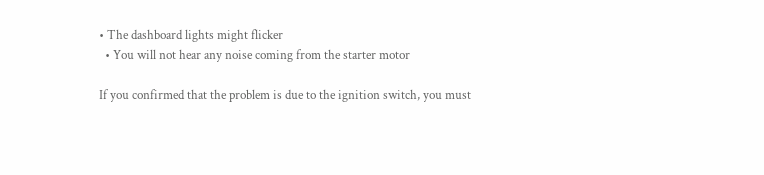• The dashboard lights might flicker
  • You will not hear any noise coming from the starter motor

If you confirmed that the problem is due to the ignition switch, you must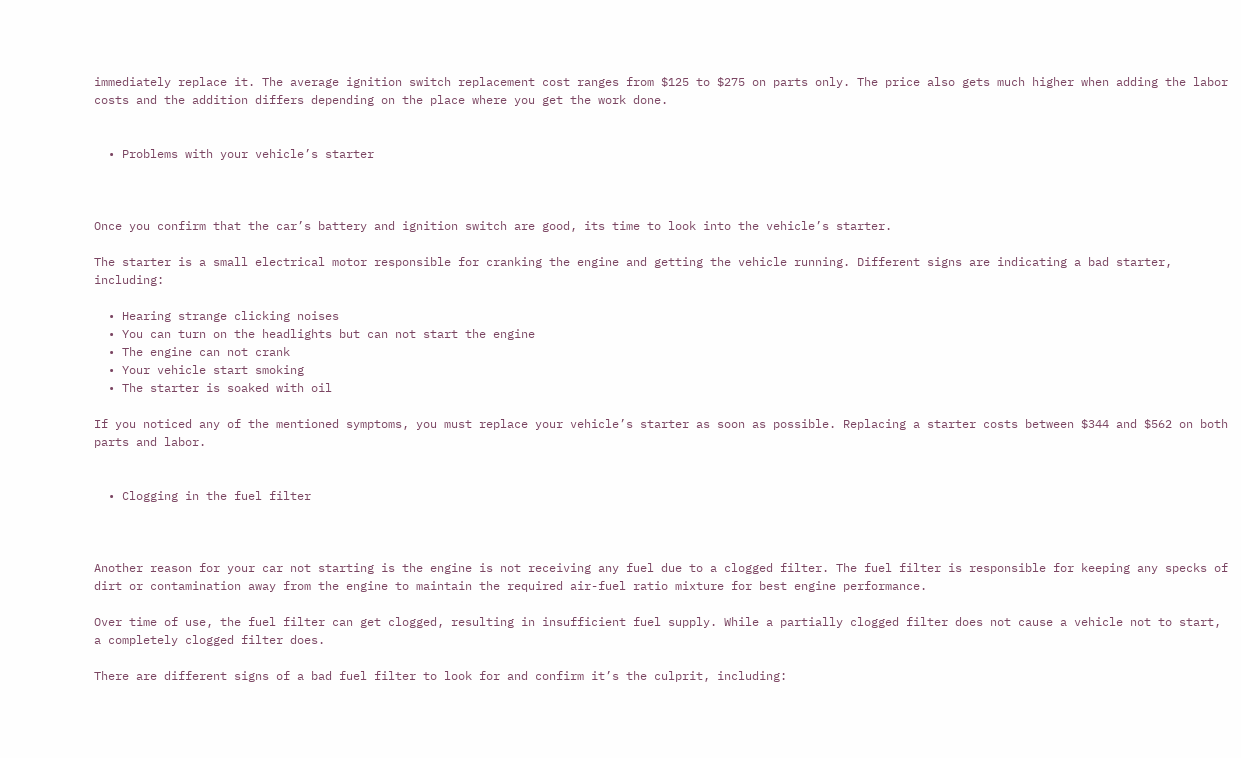immediately replace it. The average ignition switch replacement cost ranges from $125 to $275 on parts only. The price also gets much higher when adding the labor costs and the addition differs depending on the place where you get the work done.


  • Problems with your vehicle’s starter



Once you confirm that the car’s battery and ignition switch are good, its time to look into the vehicle’s starter.

The starter is a small electrical motor responsible for cranking the engine and getting the vehicle running. Different signs are indicating a bad starter, including:

  • Hearing strange clicking noises
  • You can turn on the headlights but can not start the engine
  • The engine can not crank
  • Your vehicle start smoking
  • The starter is soaked with oil

If you noticed any of the mentioned symptoms, you must replace your vehicle’s starter as soon as possible. Replacing a starter costs between $344 and $562 on both parts and labor.


  • Clogging in the fuel filter



Another reason for your car not starting is the engine is not receiving any fuel due to a clogged filter. The fuel filter is responsible for keeping any specks of dirt or contamination away from the engine to maintain the required air-fuel ratio mixture for best engine performance.

Over time of use, the fuel filter can get clogged, resulting in insufficient fuel supply. While a partially clogged filter does not cause a vehicle not to start, a completely clogged filter does.

There are different signs of a bad fuel filter to look for and confirm it’s the culprit, including: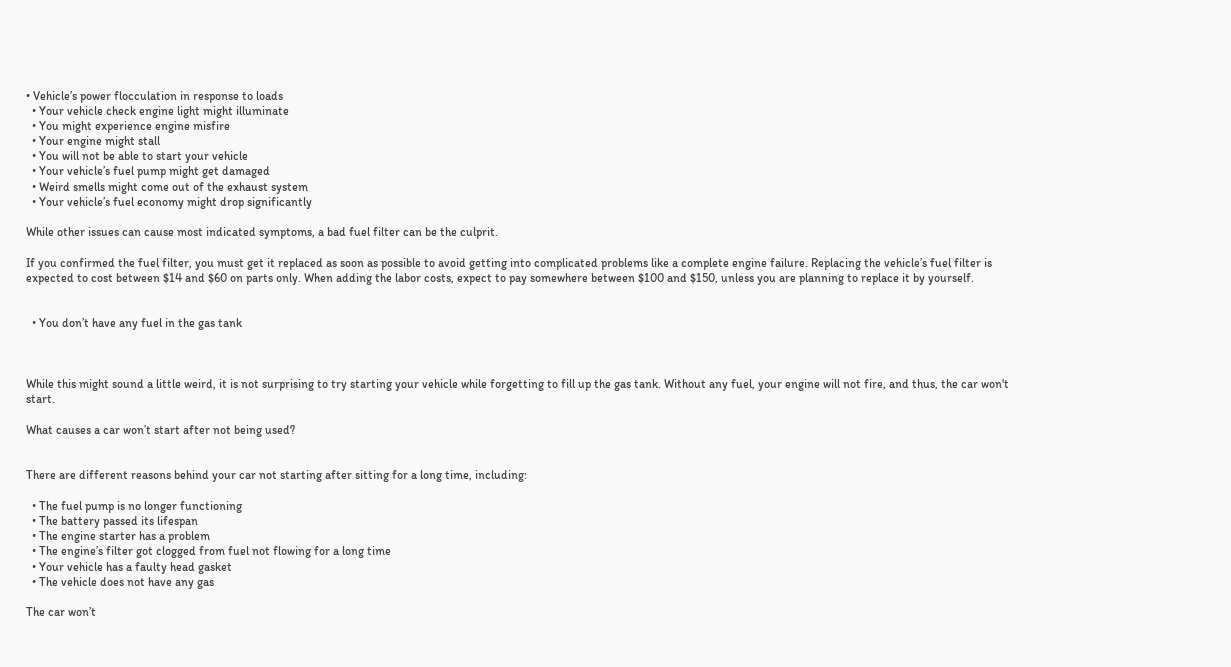• Vehicle’s power flocculation in response to loads
  • Your vehicle check engine light might illuminate
  • You might experience engine misfire
  • Your engine might stall
  • You will not be able to start your vehicle
  • Your vehicle’s fuel pump might get damaged
  • Weird smells might come out of the exhaust system
  • Your vehicle’s fuel economy might drop significantly

While other issues can cause most indicated symptoms, a bad fuel filter can be the culprit.

If you confirmed the fuel filter, you must get it replaced as soon as possible to avoid getting into complicated problems like a complete engine failure. Replacing the vehicle’s fuel filter is expected to cost between $14 and $60 on parts only. When adding the labor costs, expect to pay somewhere between $100 and $150, unless you are planning to replace it by yourself.


  • You don’t have any fuel in the gas tank



While this might sound a little weird, it is not surprising to try starting your vehicle while forgetting to fill up the gas tank. Without any fuel, your engine will not fire, and thus, the car won't start.

What causes a car won’t start after not being used?


There are different reasons behind your car not starting after sitting for a long time, including:

  • The fuel pump is no longer functioning
  • The battery passed its lifespan
  • The engine starter has a problem
  • The engine’s filter got clogged from fuel not flowing for a long time
  • Your vehicle has a faulty head gasket
  • The vehicle does not have any gas

The car won’t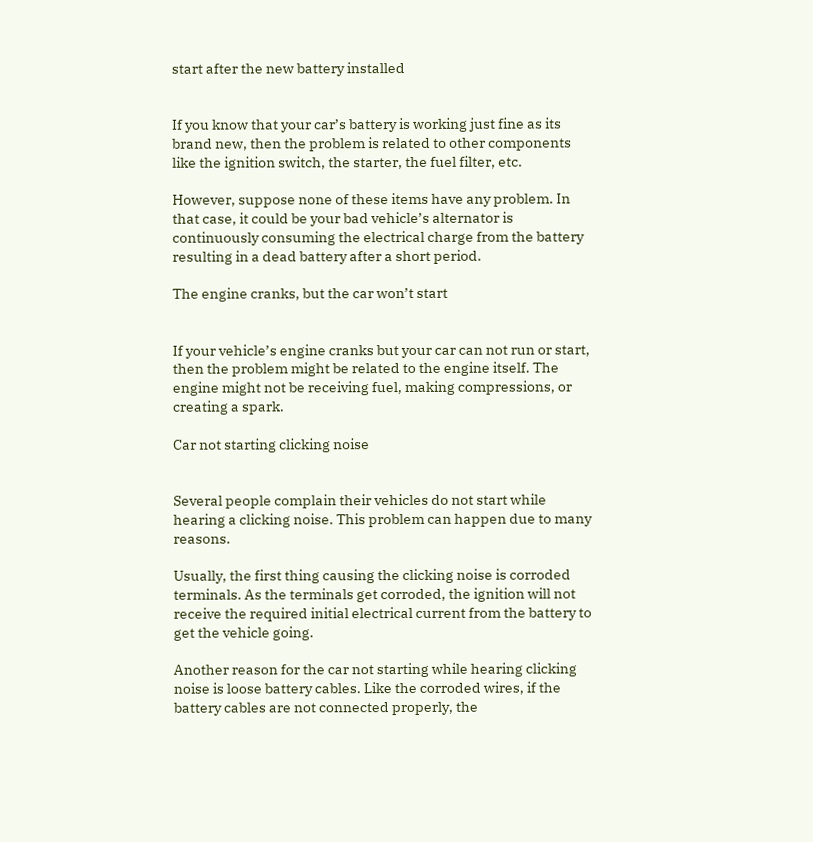start after the new battery installed


If you know that your car’s battery is working just fine as its brand new, then the problem is related to other components like the ignition switch, the starter, the fuel filter, etc.

However, suppose none of these items have any problem. In that case, it could be your bad vehicle’s alternator is continuously consuming the electrical charge from the battery resulting in a dead battery after a short period.

The engine cranks, but the car won’t start


If your vehicle’s engine cranks but your car can not run or start, then the problem might be related to the engine itself. The engine might not be receiving fuel, making compressions, or creating a spark.

Car not starting clicking noise


Several people complain their vehicles do not start while hearing a clicking noise. This problem can happen due to many reasons.

Usually, the first thing causing the clicking noise is corroded terminals. As the terminals get corroded, the ignition will not receive the required initial electrical current from the battery to get the vehicle going.

Another reason for the car not starting while hearing clicking noise is loose battery cables. Like the corroded wires, if the battery cables are not connected properly, the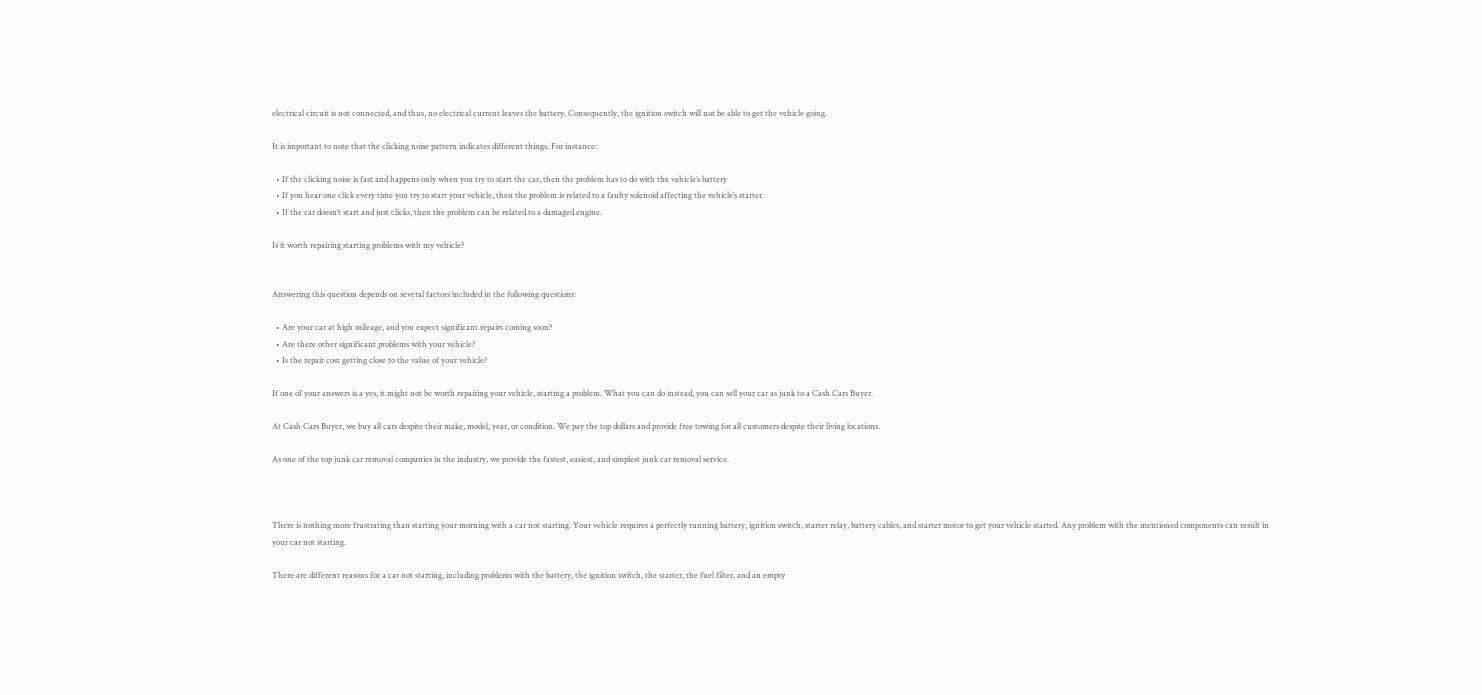electrical circuit is not connected, and thus, no electrical current leaves the battery. Consequently, the ignition switch will not be able to get the vehicle going.

It is important to note that the clicking noise pattern indicates different things. For instance:

  • If the clicking noise is fast and happens only when you try to start the car, then the problem has to do with the vehicle’s battery
  • If you hear one click every time you try to start your vehicle, then the problem is related to a faulty solenoid affecting the vehicle’s starter.
  • If the car doesn’t start and just clicks, then the problem can be related to a damaged engine.

Is it worth repairing starting problems with my vehicle?


Answering this question depends on several factors included in the following questions:

  • Are your car at high mileage, and you expect significant repairs coming soon?
  • Are there other significant problems with your vehicle?
  • Is the repair cost getting close to the value of your vehicle?

If one of your answers is a yes, it might not be worth repairing your vehicle, starting a problem. What you can do instead, you can sell your car as junk to a Cash Cars Buyer.

At Cash Cars Buyer, we buy all cars despite their make, model, year, or condition. We pay the top dollars and provide free towing for all customers despite their living locations.

As one of the top junk car removal companies in the industry, we provide the fastest, easiest, and simplest junk car removal service.



There is nothing more frustrating than starting your morning with a car not starting. Your vehicle requires a perfectly running battery, ignition switch, starter relay, battery cables, and starter motor to get your vehicle started. Any problem with the mentioned components can result in your car not starting.

There are different reasons for a car not starting, including problems with the battery, the ignition switch, the starter, the fuel filter, and an empty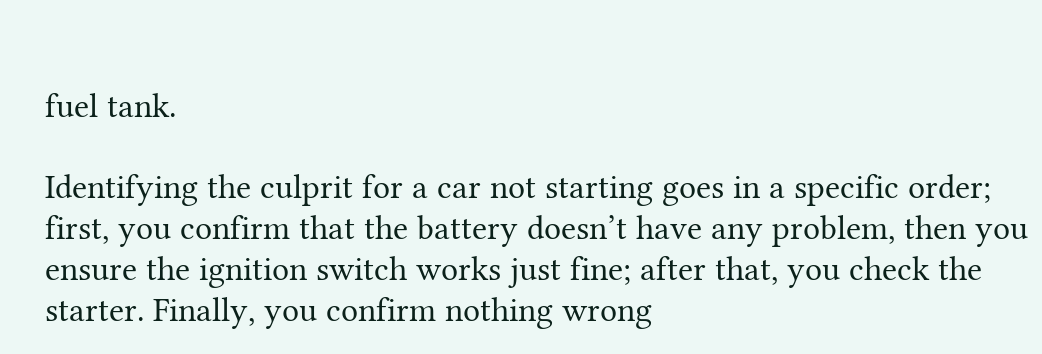fuel tank.

Identifying the culprit for a car not starting goes in a specific order; first, you confirm that the battery doesn’t have any problem, then you ensure the ignition switch works just fine; after that, you check the starter. Finally, you confirm nothing wrong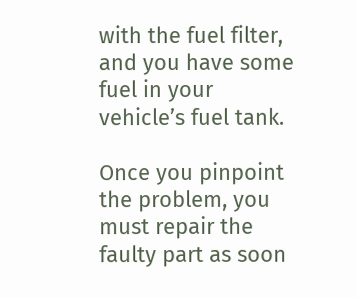with the fuel filter, and you have some fuel in your vehicle’s fuel tank.

Once you pinpoint the problem, you must repair the faulty part as soon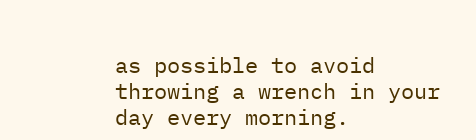as possible to avoid throwing a wrench in your day every morning.